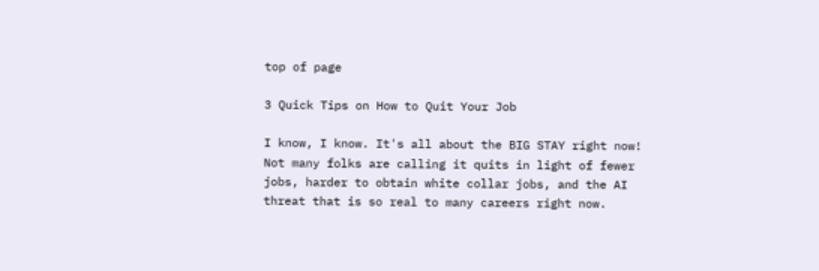top of page

3 Quick Tips on How to Quit Your Job

I know, I know. It's all about the BIG STAY right now! Not many folks are calling it quits in light of fewer jobs, harder to obtain white collar jobs, and the AI threat that is so real to many careers right now.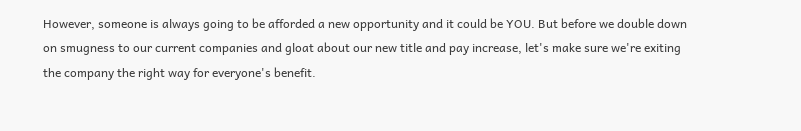However, someone is always going to be afforded a new opportunity and it could be YOU. But before we double down on smugness to our current companies and gloat about our new title and pay increase, let's make sure we're exiting the company the right way for everyone's benefit.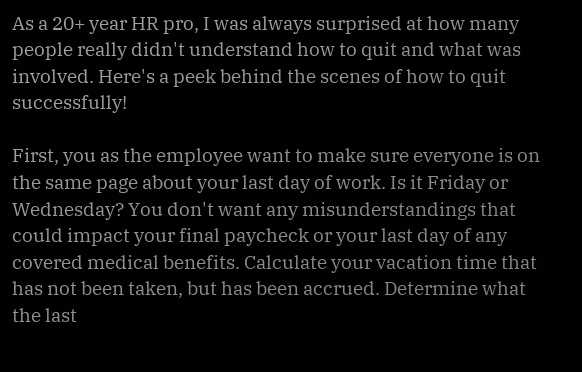As a 20+ year HR pro, I was always surprised at how many people really didn't understand how to quit and what was involved. Here's a peek behind the scenes of how to quit successfully!

First, you as the employee want to make sure everyone is on the same page about your last day of work. Is it Friday or Wednesday? You don't want any misunderstandings that could impact your final paycheck or your last day of any covered medical benefits. Calculate your vacation time that has not been taken, but has been accrued. Determine what the last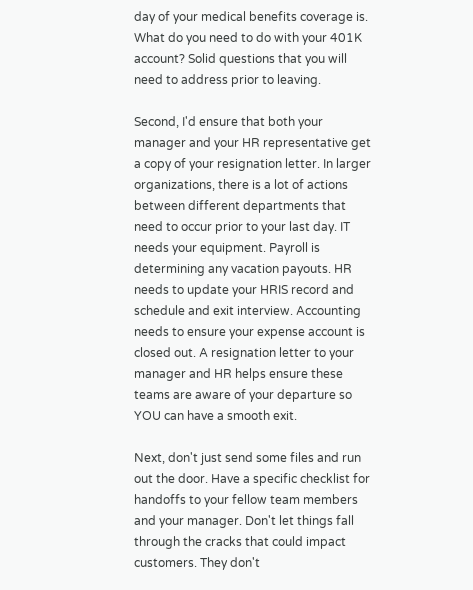day of your medical benefits coverage is. What do you need to do with your 401K account? Solid questions that you will need to address prior to leaving.

Second, I'd ensure that both your manager and your HR representative get a copy of your resignation letter. In larger organizations, there is a lot of actions between different departments that need to occur prior to your last day. IT needs your equipment. Payroll is determining any vacation payouts. HR needs to update your HRIS record and schedule and exit interview. Accounting needs to ensure your expense account is closed out. A resignation letter to your manager and HR helps ensure these teams are aware of your departure so YOU can have a smooth exit.

Next, don't just send some files and run out the door. Have a specific checklist for handoffs to your fellow team members and your manager. Don't let things fall through the cracks that could impact customers. They don't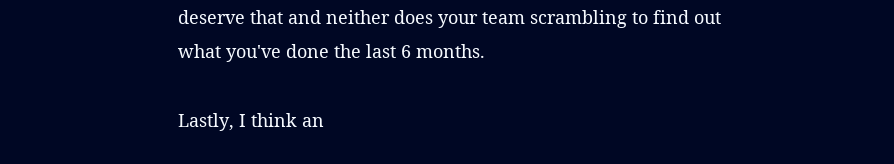deserve that and neither does your team scrambling to find out what you've done the last 6 months.

Lastly, I think an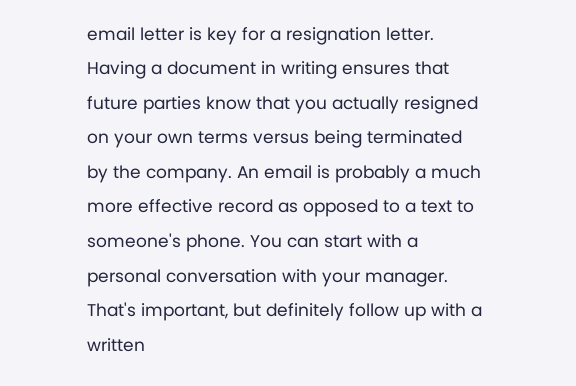email letter is key for a resignation letter. Having a document in writing ensures that future parties know that you actually resigned on your own terms versus being terminated by the company. An email is probably a much more effective record as opposed to a text to someone's phone. You can start with a personal conversation with your manager. That's important, but definitely follow up with a written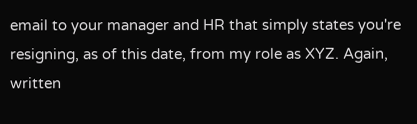email to your manager and HR that simply states you're resigning, as of this date, from my role as XYZ. Again, written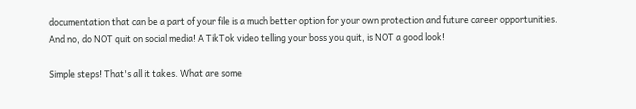documentation that can be a part of your file is a much better option for your own protection and future career opportunities. And no, do NOT quit on social media! A TikTok video telling your boss you quit, is NOT a good look!

Simple steps! That's all it takes. What are some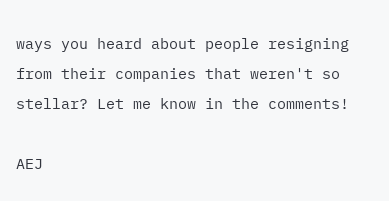ways you heard about people resigning from their companies that weren't so stellar? Let me know in the comments!

AEJ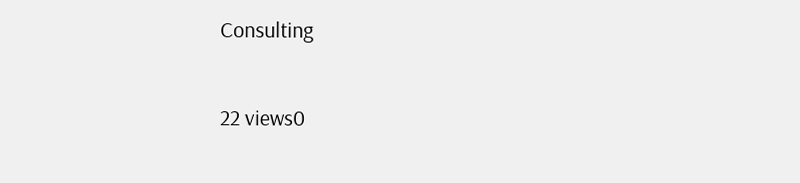Consulting

22 views0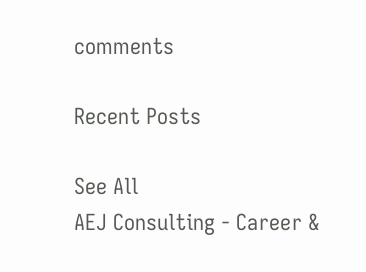comments

Recent Posts

See All
AEJ Consulting - Career &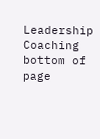Leadership Coaching
bottom of page